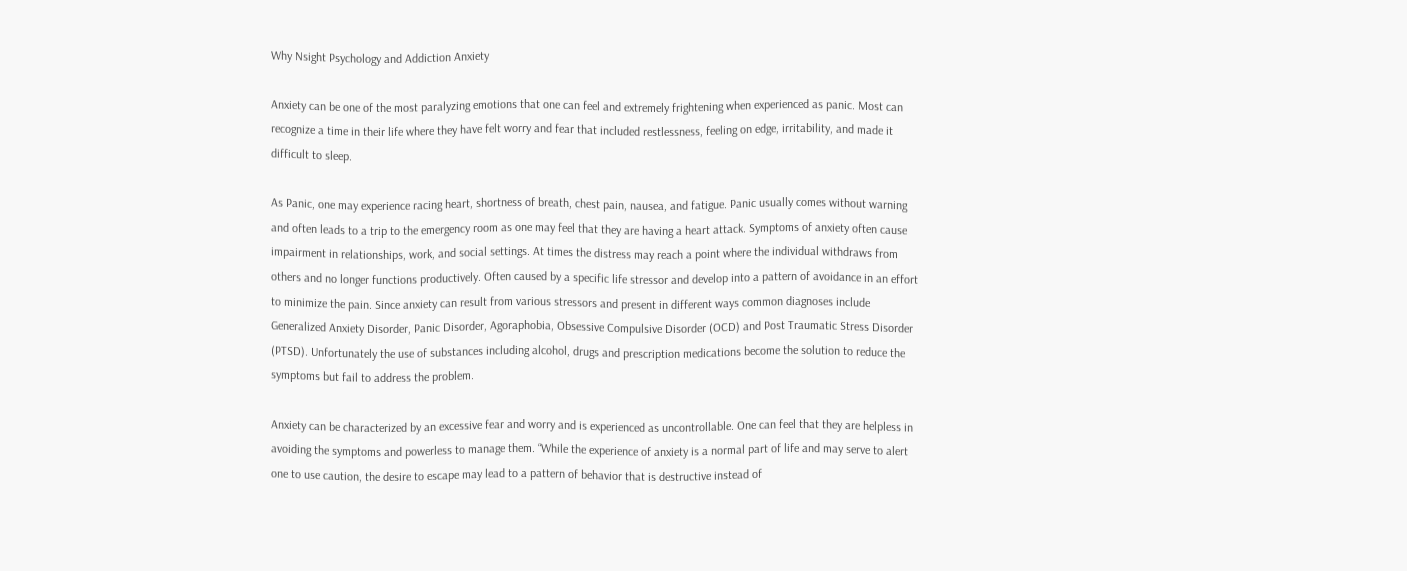Why Nsight Psychology and Addiction Anxiety

Anxiety can be one of the most paralyzing emotions that one can feel and extremely frightening when experienced as panic. Most can recognize a time in their life where they have felt worry and fear that included restlessness, feeling on edge, irritability, and made it difficult to sleep.

As Panic, one may experience racing heart, shortness of breath, chest pain, nausea, and fatigue. Panic usually comes without warning and often leads to a trip to the emergency room as one may feel that they are having a heart attack. Symptoms of anxiety often cause impairment in relationships, work, and social settings. At times the distress may reach a point where the individual withdraws from others and no longer functions productively. Often caused by a specific life stressor and develop into a pattern of avoidance in an effort to minimize the pain. Since anxiety can result from various stressors and present in different ways common diagnoses include Generalized Anxiety Disorder, Panic Disorder, Agoraphobia, Obsessive Compulsive Disorder (OCD) and Post Traumatic Stress Disorder (PTSD). Unfortunately the use of substances including alcohol, drugs and prescription medications become the solution to reduce the symptoms but fail to address the problem.

Anxiety can be characterized by an excessive fear and worry and is experienced as uncontrollable. One can feel that they are helpless in avoiding the symptoms and powerless to manage them. “While the experience of anxiety is a normal part of life and may serve to alert one to use caution, the desire to escape may lead to a pattern of behavior that is destructive instead of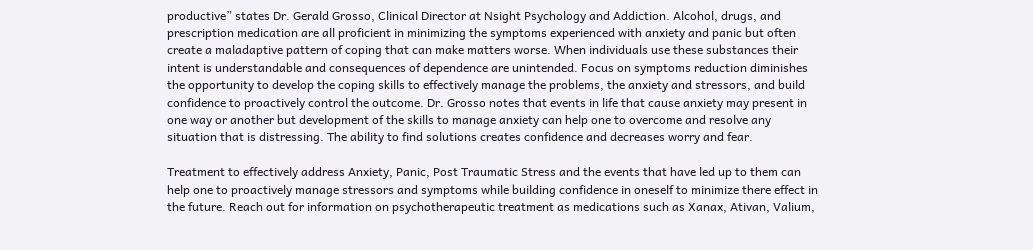productive” states Dr. Gerald Grosso, Clinical Director at Nsight Psychology and Addiction. Alcohol, drugs, and prescription medication are all proficient in minimizing the symptoms experienced with anxiety and panic but often create a maladaptive pattern of coping that can make matters worse. When individuals use these substances their intent is understandable and consequences of dependence are unintended. Focus on symptoms reduction diminishes the opportunity to develop the coping skills to effectively manage the problems, the anxiety and stressors, and build confidence to proactively control the outcome. Dr. Grosso notes that events in life that cause anxiety may present in one way or another but development of the skills to manage anxiety can help one to overcome and resolve any situation that is distressing. The ability to find solutions creates confidence and decreases worry and fear.

Treatment to effectively address Anxiety, Panic, Post Traumatic Stress and the events that have led up to them can help one to proactively manage stressors and symptoms while building confidence in oneself to minimize there effect in the future. Reach out for information on psychotherapeutic treatment as medications such as Xanax, Ativan, Valium,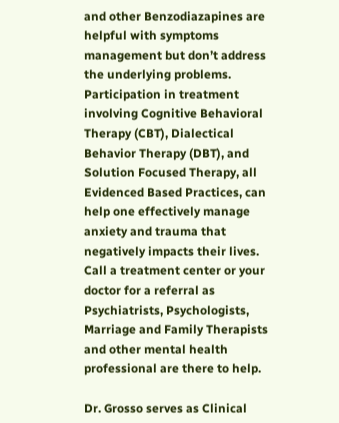and other Benzodiazapines are helpful with symptoms management but don’t address the underlying problems. Participation in treatment involving Cognitive Behavioral Therapy (CBT), Dialectical Behavior Therapy (DBT), and Solution Focused Therapy, all Evidenced Based Practices, can help one effectively manage anxiety and trauma that negatively impacts their lives. Call a treatment center or your doctor for a referral as Psychiatrists, Psychologists, Marriage and Family Therapists and other mental health professional are there to help.

Dr. Grosso serves as Clinical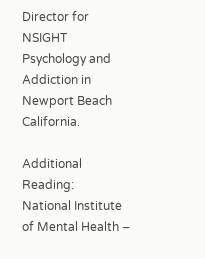Director for NSIGHT Psychology and Addiction in Newport Beach California.

Additional Reading:
National Institute of Mental Health –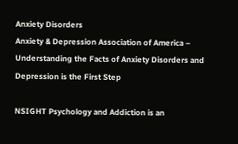Anxiety Disorders
Anxiety & Depression Association of America – Understanding the Facts of Anxiety Disorders and Depression is the First Step

NSIGHT Psychology and Addiction is an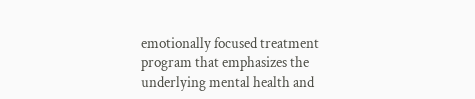emotionally focused treatment program that emphasizes the underlying mental health and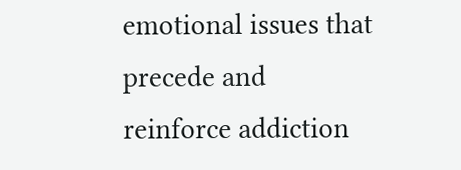emotional issues that precede and reinforce addiction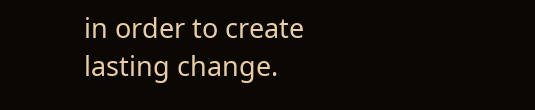in order to create lasting change.